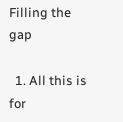Filling the gap

  1. All this is for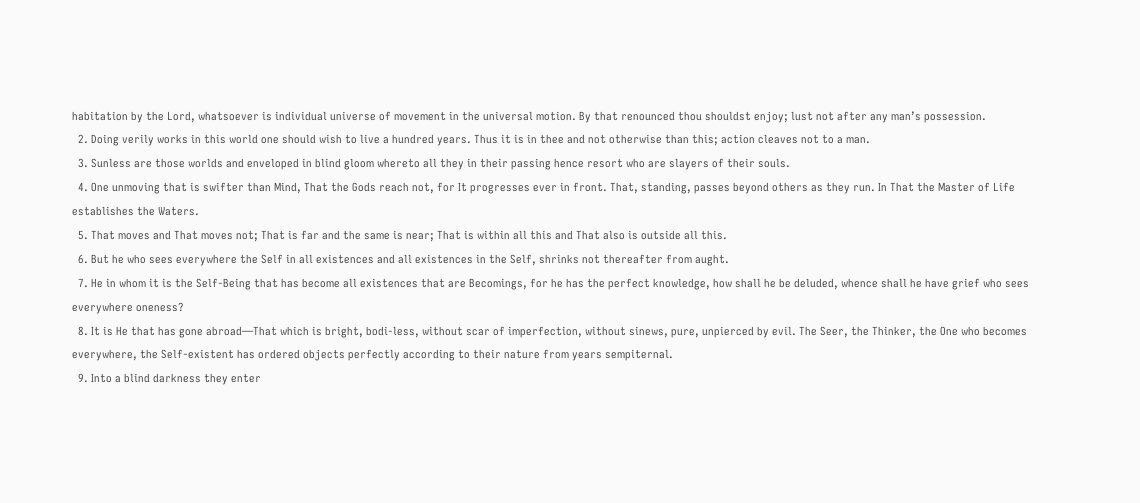habitation by the Lord, whatsoever is individual universe of movement in the universal motion. By that renounced thou shouldst enjoy; lust not after any man’s possession.
  2. Doing verily works in this world one should wish to live a hundred years. Thus it is in thee and not otherwise than this; action cleaves not to a man.
  3. Sunless are those worlds and enveloped in blind gloom whereto all they in their passing hence resort who are slayers of their souls.
  4. One unmoving that is swifter than Mind, That the Gods reach not, for It progresses ever in front. That, standing, passes beyond others as they run. In That the Master of Life establishes the Waters.
  5. That moves and That moves not; That is far and the same is near; That is within all this and That also is outside all this.
  6. But he who sees everywhere the Self in all existences and all existences in the Self, shrinks not thereafter from aught.
  7. He in whom it is the Self-Being that has become all existences that are Becomings, for he has the perfect knowledge, how shall he be deluded, whence shall he have grief who sees everywhere oneness?
  8. It is He that has gone abroad—That which is bright, bodi-less, without scar of imperfection, without sinews, pure, unpierced by evil. The Seer, the Thinker, the One who becomes everywhere, the Self-existent has ordered objects perfectly according to their nature from years sempiternal.
  9. Into a blind darkness they enter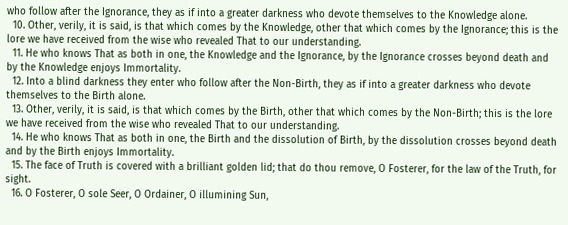who follow after the Ignorance, they as if into a greater darkness who devote themselves to the Knowledge alone.
  10. Other, verily, it is said, is that which comes by the Knowledge, other that which comes by the Ignorance; this is the lore we have received from the wise who revealed That to our understanding.
  11. He who knows That as both in one, the Knowledge and the Ignorance, by the Ignorance crosses beyond death and by the Knowledge enjoys Immortality.
  12. Into a blind darkness they enter who follow after the Non-Birth, they as if into a greater darkness who devote themselves to the Birth alone.
  13. Other, verily, it is said, is that which comes by the Birth, other that which comes by the Non-Birth; this is the lore we have received from the wise who revealed That to our understanding.
  14. He who knows That as both in one, the Birth and the dissolution of Birth, by the dissolution crosses beyond death and by the Birth enjoys Immortality.
  15. The face of Truth is covered with a brilliant golden lid; that do thou remove, O Fosterer, for the law of the Truth, for sight.
  16. O Fosterer, O sole Seer, O Ordainer, O illumining Sun,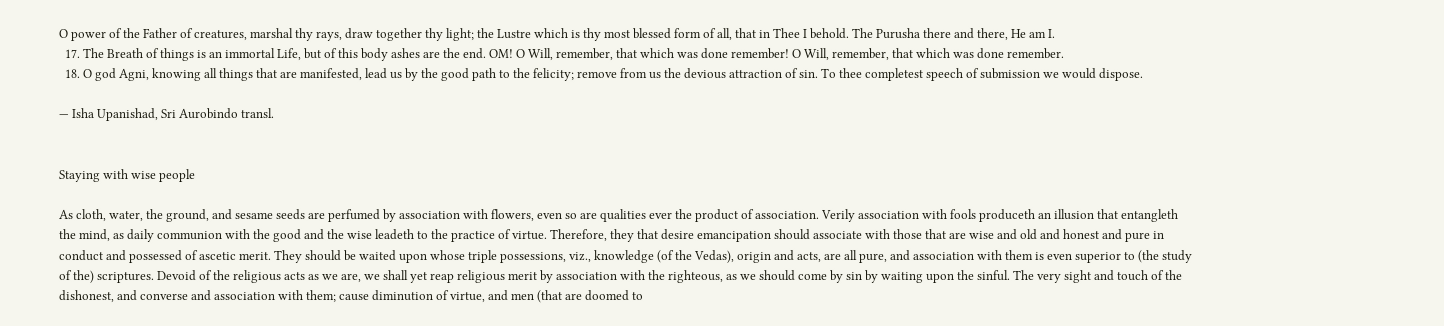O power of the Father of creatures, marshal thy rays, draw together thy light; the Lustre which is thy most blessed form of all, that in Thee I behold. The Purusha there and there, He am I.
  17. The Breath of things is an immortal Life, but of this body ashes are the end. OM! O Will, remember, that which was done remember! O Will, remember, that which was done remember.
  18. O god Agni, knowing all things that are manifested, lead us by the good path to the felicity; remove from us the devious attraction of sin. To thee completest speech of submission we would dispose.

— Isha Upanishad, Sri Aurobindo transl.


Staying with wise people

As cloth, water, the ground, and sesame seeds are perfumed by association with flowers, even so are qualities ever the product of association. Verily association with fools produceth an illusion that entangleth the mind, as daily communion with the good and the wise leadeth to the practice of virtue. Therefore, they that desire emancipation should associate with those that are wise and old and honest and pure in conduct and possessed of ascetic merit. They should be waited upon whose triple possessions, viz., knowledge (of the Vedas), origin and acts, are all pure, and association with them is even superior to (the study of the) scriptures. Devoid of the religious acts as we are, we shall yet reap religious merit by association with the righteous, as we should come by sin by waiting upon the sinful. The very sight and touch of the dishonest, and converse and association with them; cause diminution of virtue, and men (that are doomed to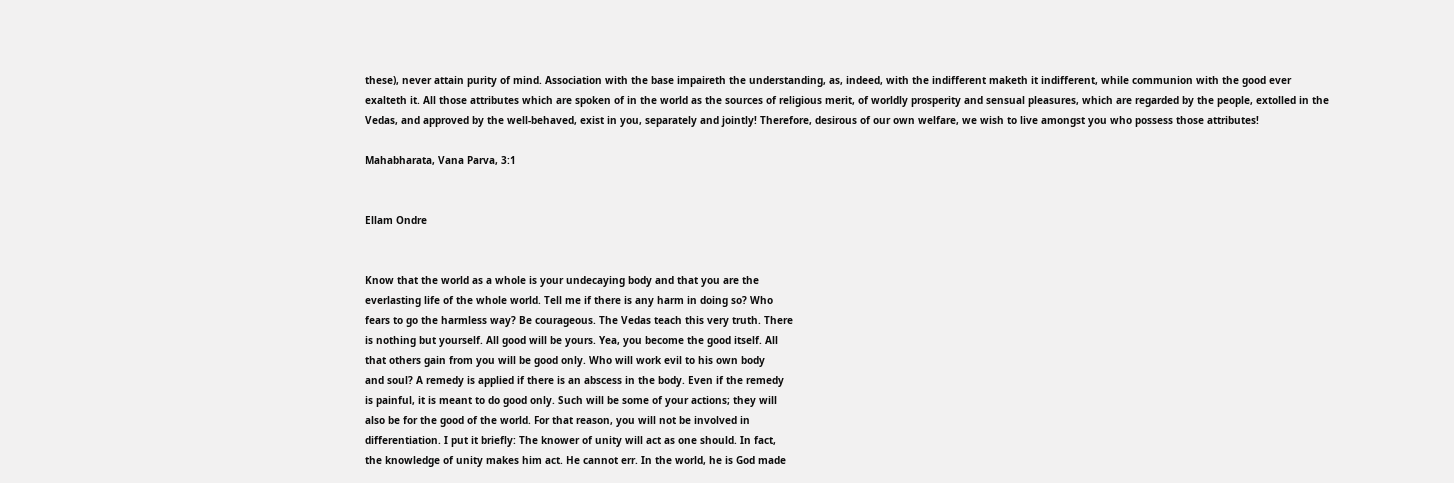these), never attain purity of mind. Association with the base impaireth the understanding, as, indeed, with the indifferent maketh it indifferent, while communion with the good ever exalteth it. All those attributes which are spoken of in the world as the sources of religious merit, of worldly prosperity and sensual pleasures, which are regarded by the people, extolled in the Vedas, and approved by the well-behaved, exist in you, separately and jointly! Therefore, desirous of our own welfare, we wish to live amongst you who possess those attributes!

Mahabharata, Vana Parva, 3:1


Ellam Ondre


Know that the world as a whole is your undecaying body and that you are the
everlasting life of the whole world. Tell me if there is any harm in doing so? Who
fears to go the harmless way? Be courageous. The Vedas teach this very truth. There
is nothing but yourself. All good will be yours. Yea, you become the good itself. All
that others gain from you will be good only. Who will work evil to his own body
and soul? A remedy is applied if there is an abscess in the body. Even if the remedy
is painful, it is meant to do good only. Such will be some of your actions; they will
also be for the good of the world. For that reason, you will not be involved in
differentiation. I put it briefly: The knower of unity will act as one should. In fact,
the knowledge of unity makes him act. He cannot err. In the world, he is God made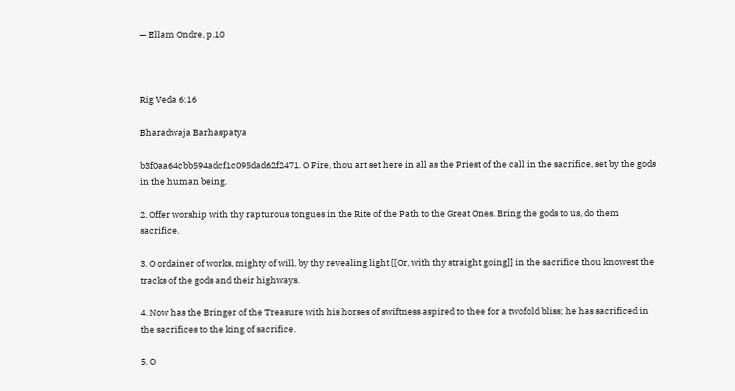— Ellam Ondre, p.10



Rig Veda 6:16

Bharadwaja Barhaspatya

b3f0aa64cbb594adcf1c095dad62f2471. O Fire, thou art set here in all as the Priest of the call in the sacrifice, set by the gods in the human being.

2. Offer worship with thy rapturous tongues in the Rite of the Path to the Great Ones. Bring the gods to us, do them sacrifice.

3. O ordainer of works, mighty of will, by thy revealing light [[Or, with thy straight going]] in the sacrifice thou knowest the tracks of the gods and their highways.

4. Now has the Bringer of the Treasure with his horses of swiftness aspired to thee for a twofold bliss; he has sacrificed in the sacrifices to the king of sacrifice.

5. O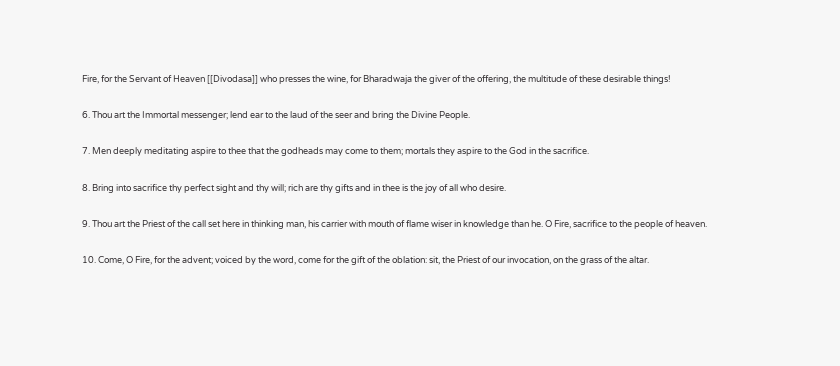Fire, for the Servant of Heaven [[Divodasa]] who presses the wine, for Bharadwaja the giver of the offering, the multitude of these desirable things!

6. Thou art the Immortal messenger; lend ear to the laud of the seer and bring the Divine People.

7. Men deeply meditating aspire to thee that the godheads may come to them; mortals they aspire to the God in the sacrifice.

8. Bring into sacrifice thy perfect sight and thy will; rich are thy gifts and in thee is the joy of all who desire.

9. Thou art the Priest of the call set here in thinking man, his carrier with mouth of flame wiser in knowledge than he. O Fire, sacrifice to the people of heaven.

10. Come, O Fire, for the advent; voiced by the word, come for the gift of the oblation: sit, the Priest of our invocation, on the grass of the altar.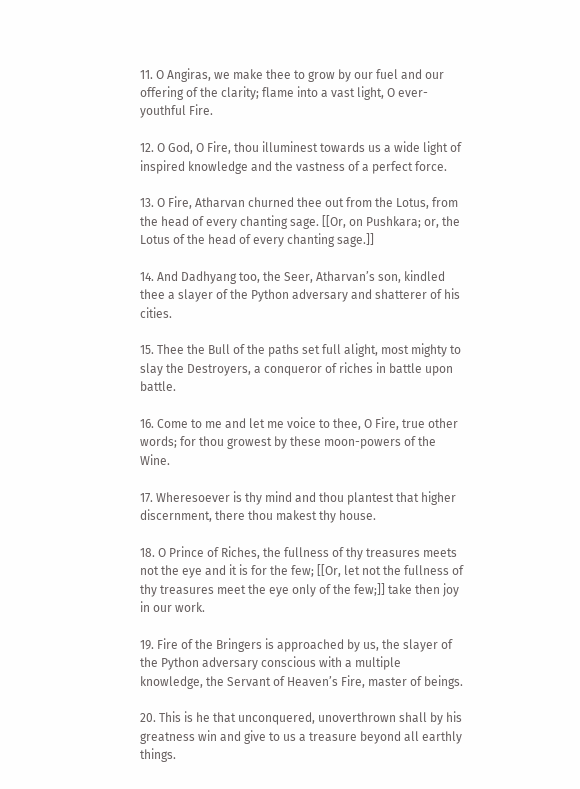11. O Angiras, we make thee to grow by our fuel and our offering of the clarity; flame into a vast light, O ever-youthful Fire.

12. O God, O Fire, thou illuminest towards us a wide light of inspired knowledge and the vastness of a perfect force.

13. O Fire, Atharvan churned thee out from the Lotus, from the head of every chanting sage. [[Or, on Pushkara; or, the Lotus of the head of every chanting sage.]]

14. And Dadhyang too, the Seer, Atharvan’s son, kindled thee a slayer of the Python adversary and shatterer of his cities.

15. Thee the Bull of the paths set full alight, most mighty to slay the Destroyers, a conqueror of riches in battle upon battle.

16. Come to me and let me voice to thee, O Fire, true other words; for thou growest by these moon-powers of the Wine.

17. Wheresoever is thy mind and thou plantest that higher discernment, there thou makest thy house.

18. O Prince of Riches, the fullness of thy treasures meets not the eye and it is for the few; [[Or, let not the fullness of thy treasures meet the eye only of the few;]] take then joy in our work.

19. Fire of the Bringers is approached by us, the slayer of the Python adversary conscious with a multiple knowledge, the Servant of Heaven’s Fire, master of beings.

20. This is he that unconquered, unoverthrown shall by his greatness win and give to us a treasure beyond all earthly things.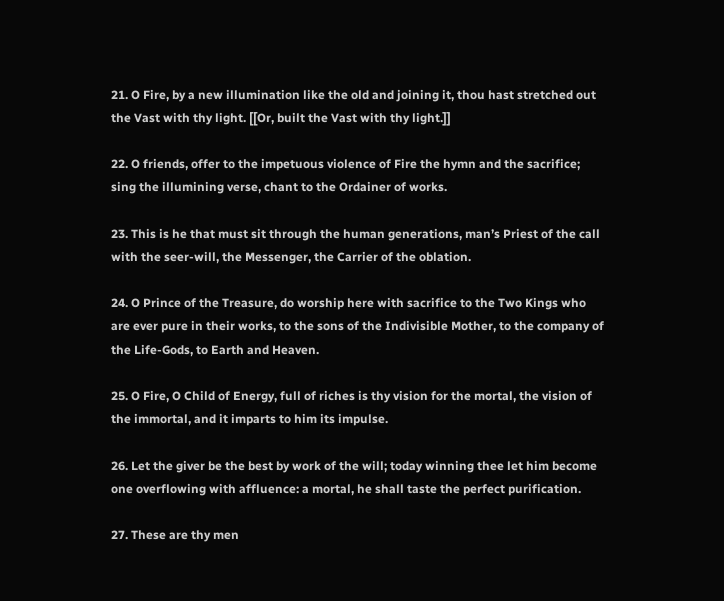21. O Fire, by a new illumination like the old and joining it, thou hast stretched out the Vast with thy light. [[Or, built the Vast with thy light.]]

22. O friends, offer to the impetuous violence of Fire the hymn and the sacrifice; sing the illumining verse, chant to the Ordainer of works.

23. This is he that must sit through the human generations, man’s Priest of the call with the seer-will, the Messenger, the Carrier of the oblation.

24. O Prince of the Treasure, do worship here with sacrifice to the Two Kings who are ever pure in their works, to the sons of the Indivisible Mother, to the company of the Life-Gods, to Earth and Heaven.

25. O Fire, O Child of Energy, full of riches is thy vision for the mortal, the vision of the immortal, and it imparts to him its impulse.

26. Let the giver be the best by work of the will; today winning thee let him become one overflowing with affluence: a mortal, he shall taste the perfect purification.

27. These are thy men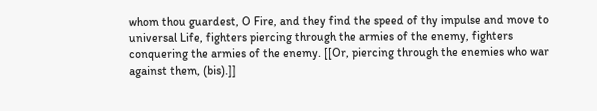whom thou guardest, O Fire, and they find the speed of thy impulse and move to universal Life, fighters piercing through the armies of the enemy, fighters conquering the armies of the enemy. [[Or, piercing through the enemies who war against them, (bis).]]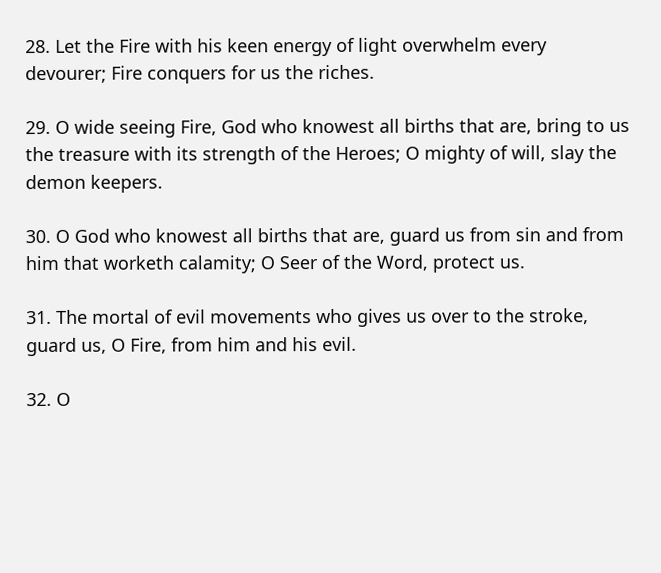28. Let the Fire with his keen energy of light overwhelm every devourer; Fire conquers for us the riches.

29. O wide seeing Fire, God who knowest all births that are, bring to us the treasure with its strength of the Heroes; O mighty of will, slay the demon keepers.

30. O God who knowest all births that are, guard us from sin and from him that worketh calamity; O Seer of the Word, protect us.

31. The mortal of evil movements who gives us over to the stroke, guard us, O Fire, from him and his evil.

32. O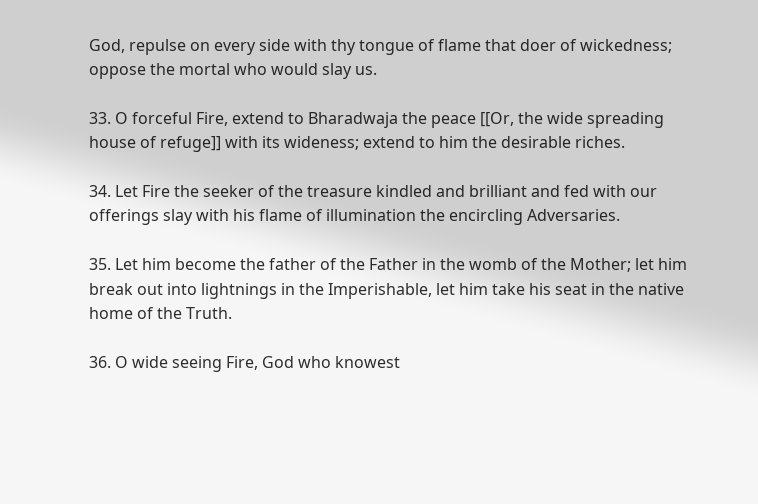God, repulse on every side with thy tongue of flame that doer of wickedness; oppose the mortal who would slay us.

33. O forceful Fire, extend to Bharadwaja the peace [[Or, the wide spreading house of refuge]] with its wideness; extend to him the desirable riches.

34. Let Fire the seeker of the treasure kindled and brilliant and fed with our offerings slay with his flame of illumination the encircling Adversaries.

35. Let him become the father of the Father in the womb of the Mother; let him break out into lightnings in the Imperishable, let him take his seat in the native home of the Truth.

36. O wide seeing Fire, God who knowest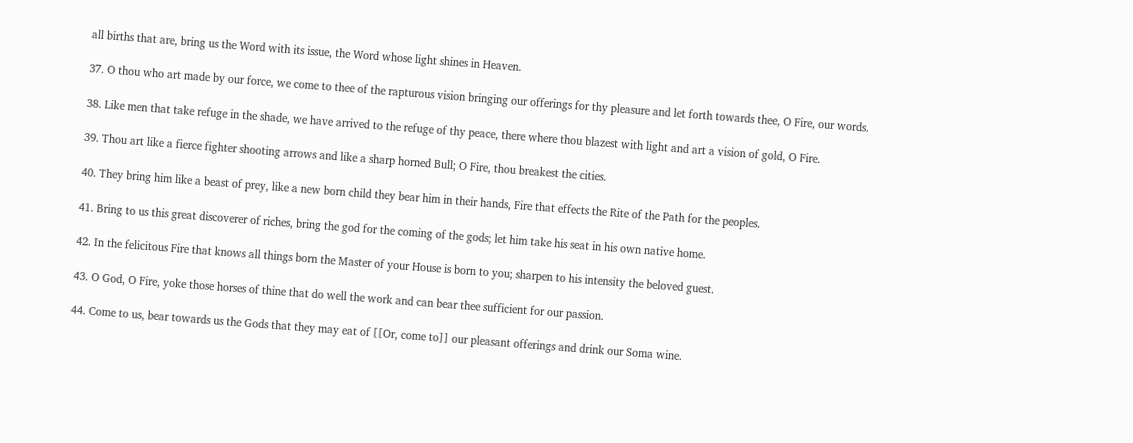all births that are, bring us the Word with its issue, the Word whose light shines in Heaven.

37. O thou who art made by our force, we come to thee of the rapturous vision bringing our offerings for thy pleasure and let forth towards thee, O Fire, our words.

38. Like men that take refuge in the shade, we have arrived to the refuge of thy peace, there where thou blazest with light and art a vision of gold, O Fire.

39. Thou art like a fierce fighter shooting arrows and like a sharp horned Bull; O Fire, thou breakest the cities.

40. They bring him like a beast of prey, like a new born child they bear him in their hands, Fire that effects the Rite of the Path for the peoples.

41. Bring to us this great discoverer of riches, bring the god for the coming of the gods; let him take his seat in his own native home.

42. In the felicitous Fire that knows all things born the Master of your House is born to you; sharpen to his intensity the beloved guest.

43. O God, O Fire, yoke those horses of thine that do well the work and can bear thee sufficient for our passion.

44. Come to us, bear towards us the Gods that they may eat of [[Or, come to]] our pleasant offerings and drink our Soma wine.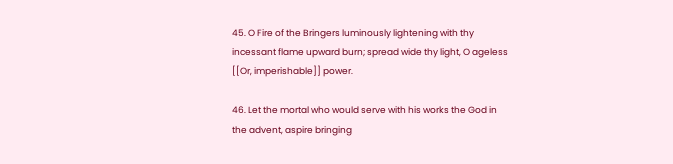45. O Fire of the Bringers luminously lightening with thy incessant flame upward burn; spread wide thy light, O ageless [[Or, imperishable]] power.

46. Let the mortal who would serve with his works the God in the advent, aspire bringing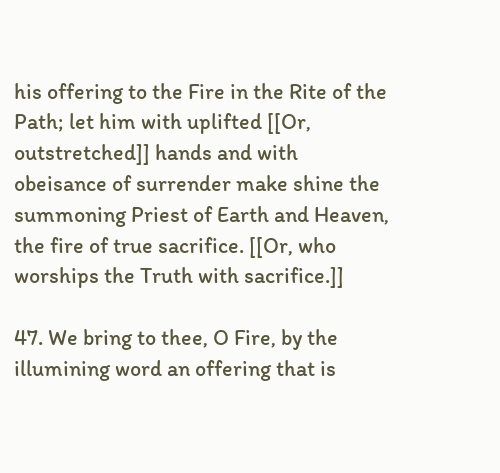his offering to the Fire in the Rite of the Path; let him with uplifted [[Or, outstretched]] hands and with obeisance of surrender make shine the summoning Priest of Earth and Heaven, the fire of true sacrifice. [[Or, who worships the Truth with sacrifice.]]

47. We bring to thee, O Fire, by the illumining word an offering that is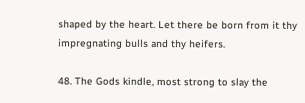shaped by the heart. Let there be born from it thy impregnating bulls and thy heifers.

48. The Gods kindle, most strong to slay the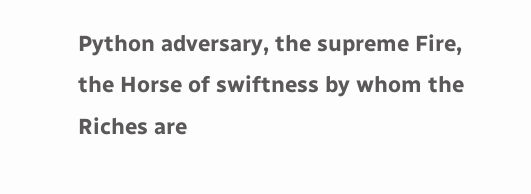Python adversary, the supreme Fire, the Horse of swiftness by whom the Riches are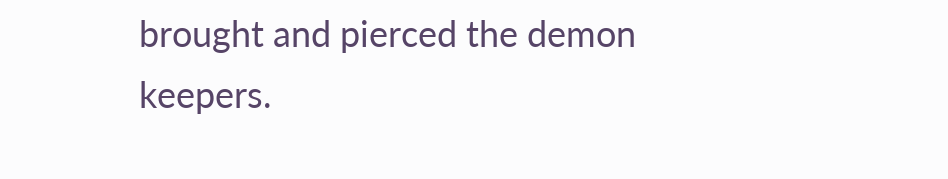brought and pierced the demon keepers.